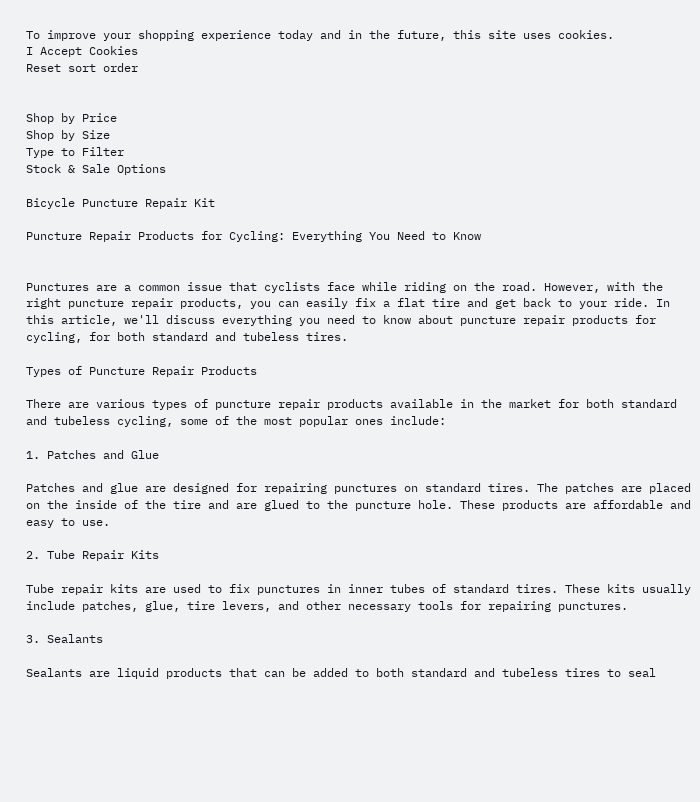To improve your shopping experience today and in the future, this site uses cookies.
I Accept Cookies
Reset sort order


Shop by Price
Shop by Size
Type to Filter
Stock & Sale Options

Bicycle Puncture Repair Kit

Puncture Repair Products for Cycling: Everything You Need to Know


Punctures are a common issue that cyclists face while riding on the road. However, with the right puncture repair products, you can easily fix a flat tire and get back to your ride. In this article, we'll discuss everything you need to know about puncture repair products for cycling, for both standard and tubeless tires.

Types of Puncture Repair Products

There are various types of puncture repair products available in the market for both standard and tubeless cycling, some of the most popular ones include:

1. Patches and Glue

Patches and glue are designed for repairing punctures on standard tires. The patches are placed on the inside of the tire and are glued to the puncture hole. These products are affordable and easy to use.

2. Tube Repair Kits

Tube repair kits are used to fix punctures in inner tubes of standard tires. These kits usually include patches, glue, tire levers, and other necessary tools for repairing punctures.

3. Sealants

Sealants are liquid products that can be added to both standard and tubeless tires to seal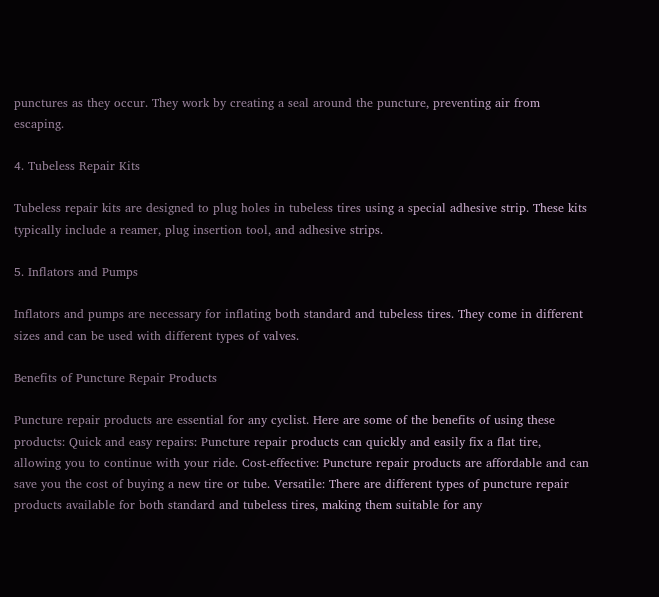punctures as they occur. They work by creating a seal around the puncture, preventing air from escaping.

4. Tubeless Repair Kits

Tubeless repair kits are designed to plug holes in tubeless tires using a special adhesive strip. These kits typically include a reamer, plug insertion tool, and adhesive strips.

5. Inflators and Pumps

Inflators and pumps are necessary for inflating both standard and tubeless tires. They come in different sizes and can be used with different types of valves.

Benefits of Puncture Repair Products

Puncture repair products are essential for any cyclist. Here are some of the benefits of using these products: Quick and easy repairs: Puncture repair products can quickly and easily fix a flat tire, allowing you to continue with your ride. Cost-effective: Puncture repair products are affordable and can save you the cost of buying a new tire or tube. Versatile: There are different types of puncture repair products available for both standard and tubeless tires, making them suitable for any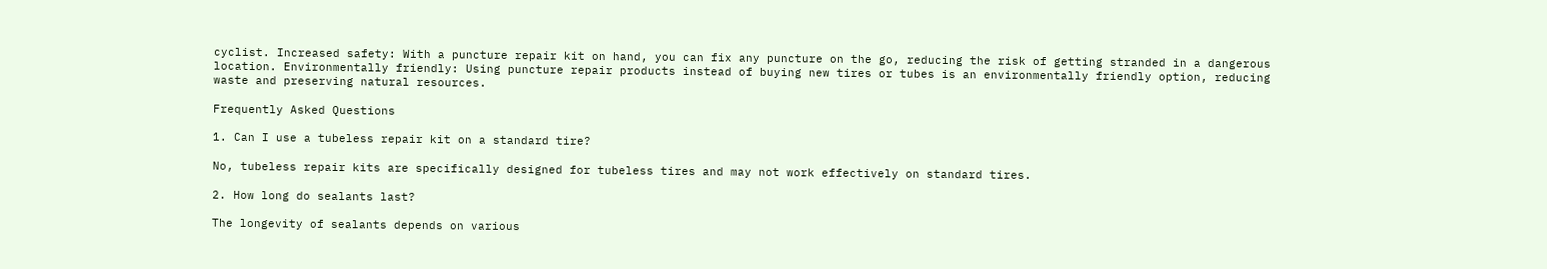cyclist. Increased safety: With a puncture repair kit on hand, you can fix any puncture on the go, reducing the risk of getting stranded in a dangerous location. Environmentally friendly: Using puncture repair products instead of buying new tires or tubes is an environmentally friendly option, reducing waste and preserving natural resources.

Frequently Asked Questions

1. Can I use a tubeless repair kit on a standard tire?

No, tubeless repair kits are specifically designed for tubeless tires and may not work effectively on standard tires.

2. How long do sealants last?

The longevity of sealants depends on various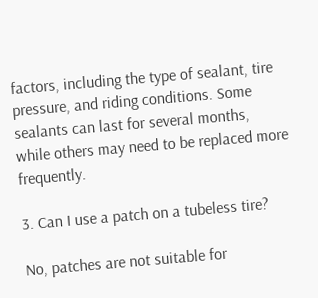factors, including the type of sealant, tire pressure, and riding conditions. Some sealants can last for several months, while others may need to be replaced more frequently.

3. Can I use a patch on a tubeless tire?

No, patches are not suitable for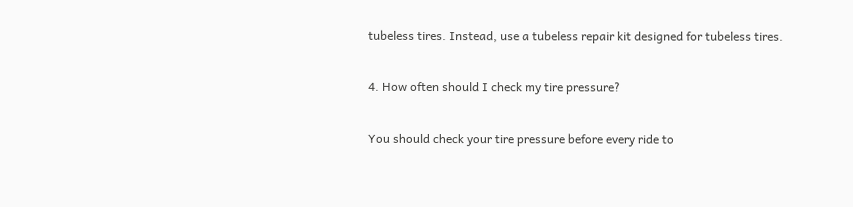tubeless tires. Instead, use a tubeless repair kit designed for tubeless tires.

4. How often should I check my tire pressure?

You should check your tire pressure before every ride to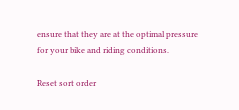ensure that they are at the optimal pressure for your bike and riding conditions.

Reset sort order